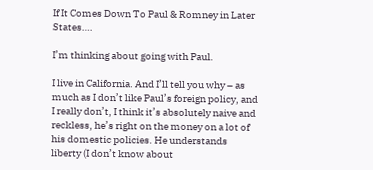If It Comes Down To Paul & Romney in Later States….

I’m thinking about going with Paul.

I live in California. And I’ll tell you why – as much as I don’t like Paul’s foreign policy, and I really don’t, I think it’s absolutely naive and reckless, he’s right on the money on a lot of his domestic policies. He understands liberty (I don’t know about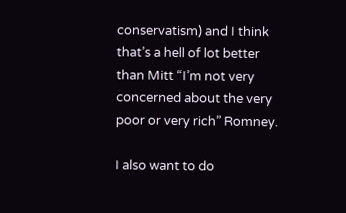conservatism) and I think that’s a hell of lot better than Mitt “I’m not very concerned about the very poor or very rich” Romney.

I also want to do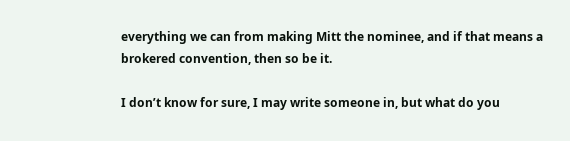everything we can from making Mitt the nominee, and if that means a brokered convention, then so be it.

I don’t know for sure, I may write someone in, but what do you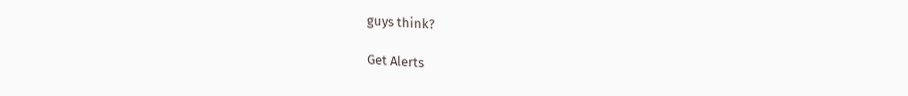guys think?

Get Alerts